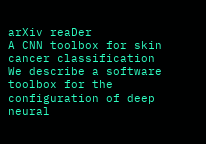arXiv reaDer
A CNN toolbox for skin cancer classification
We describe a software toolbox for the configuration of deep neural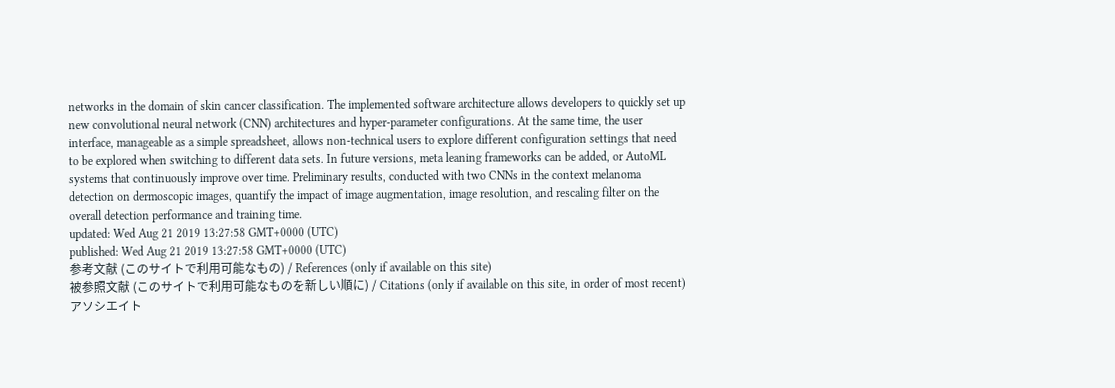networks in the domain of skin cancer classification. The implemented software architecture allows developers to quickly set up new convolutional neural network (CNN) architectures and hyper-parameter configurations. At the same time, the user interface, manageable as a simple spreadsheet, allows non-technical users to explore different configuration settings that need to be explored when switching to different data sets. In future versions, meta leaning frameworks can be added, or AutoML systems that continuously improve over time. Preliminary results, conducted with two CNNs in the context melanoma detection on dermoscopic images, quantify the impact of image augmentation, image resolution, and rescaling filter on the overall detection performance and training time.
updated: Wed Aug 21 2019 13:27:58 GMT+0000 (UTC)
published: Wed Aug 21 2019 13:27:58 GMT+0000 (UTC)
参考文献 (このサイトで利用可能なもの) / References (only if available on this site)
被参照文献 (このサイトで利用可能なものを新しい順に) / Citations (only if available on this site, in order of most recent)アソシエイト